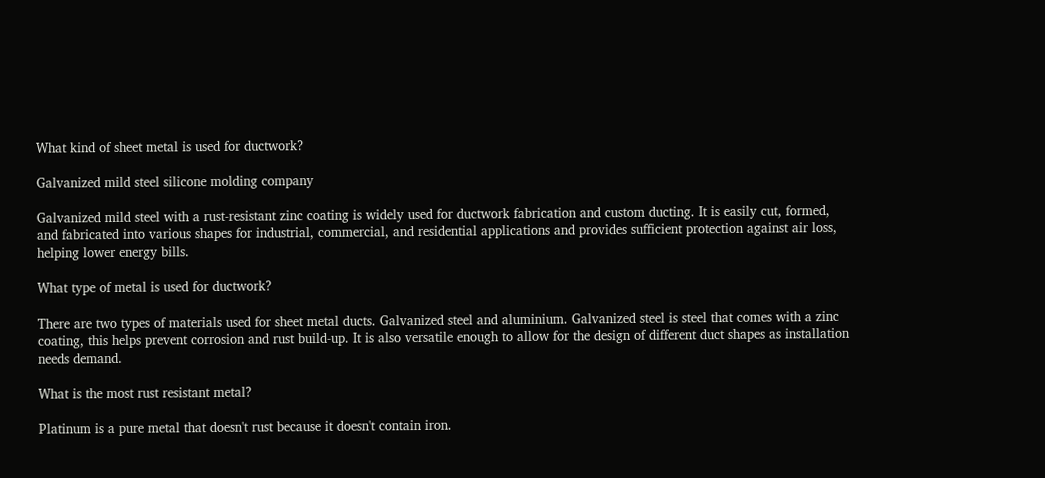What kind of sheet metal is used for ductwork?

Galvanized mild steel silicone molding company

Galvanized mild steel with a rust-resistant zinc coating is widely used for ductwork fabrication and custom ducting. It is easily cut, formed, and fabricated into various shapes for industrial, commercial, and residential applications and provides sufficient protection against air loss, helping lower energy bills.

What type of metal is used for ductwork?

There are two types of materials used for sheet metal ducts. Galvanized steel and aluminium. Galvanized steel is steel that comes with a zinc coating, this helps prevent corrosion and rust build-up. It is also versatile enough to allow for the design of different duct shapes as installation needs demand.

What is the most rust resistant metal?

Platinum is a pure metal that doesn't rust because it doesn't contain iron.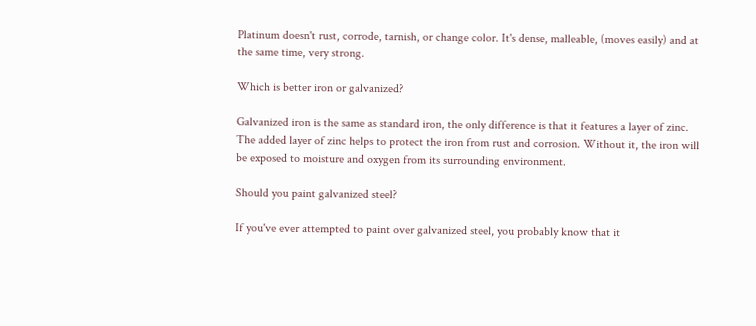Platinum doesn't rust, corrode, tarnish, or change color. It's dense, malleable, (moves easily) and at the same time, very strong.

Which is better iron or galvanized?

Galvanized iron is the same as standard iron, the only difference is that it features a layer of zinc. The added layer of zinc helps to protect the iron from rust and corrosion. Without it, the iron will be exposed to moisture and oxygen from its surrounding environment.

Should you paint galvanized steel?

If you've ever attempted to paint over galvanized steel, you probably know that it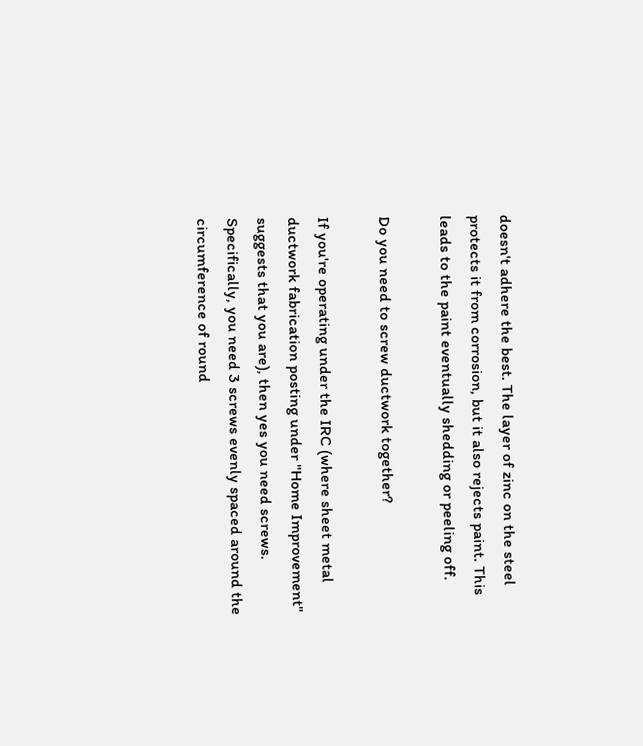doesn't adhere the best. The layer of zinc on the steel protects it from corrosion, but it also rejects paint. This leads to the paint eventually shedding or peeling off.

Do you need to screw ductwork together?

If you're operating under the IRC (where sheet metal ductwork fabrication posting under "Home Improvement" suggests that you are), then yes you need screws. Specifically, you need 3 screws evenly spaced around the circumference of round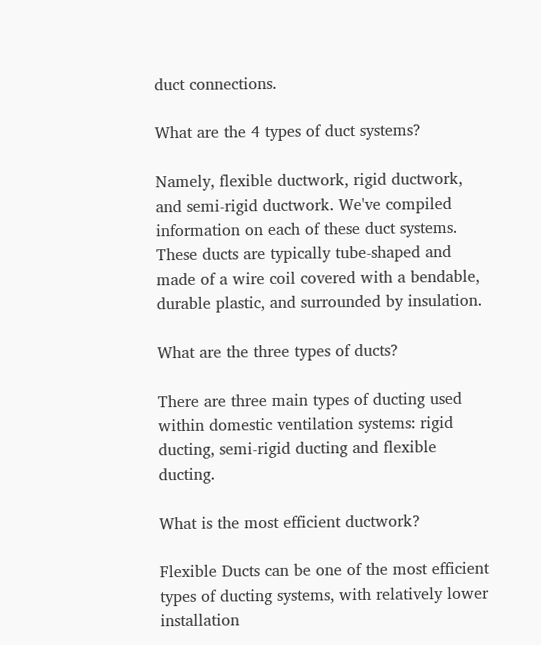duct connections.

What are the 4 types of duct systems?

Namely, flexible ductwork, rigid ductwork, and semi-rigid ductwork. We've compiled information on each of these duct systems. These ducts are typically tube-shaped and made of a wire coil covered with a bendable, durable plastic, and surrounded by insulation.

What are the three types of ducts?

There are three main types of ducting used within domestic ventilation systems: rigid ducting, semi-rigid ducting and flexible ducting.

What is the most efficient ductwork?

Flexible Ducts can be one of the most efficient types of ducting systems, with relatively lower installation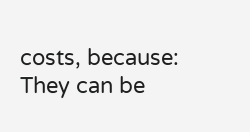costs, because: They can be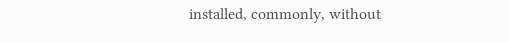installed, commonly, without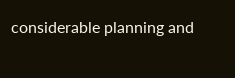considerable planning and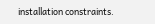installation constraints.